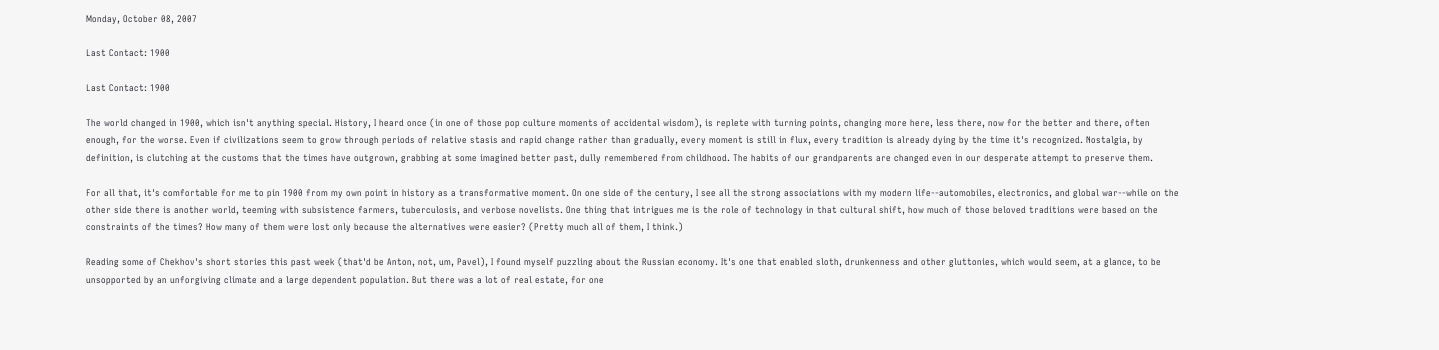Monday, October 08, 2007

Last Contact: 1900

Last Contact: 1900

The world changed in 1900, which isn't anything special. History, I heard once (in one of those pop culture moments of accidental wisdom), is replete with turning points, changing more here, less there, now for the better and there, often enough, for the worse. Even if civilizations seem to grow through periods of relative stasis and rapid change rather than gradually, every moment is still in flux, every tradition is already dying by the time it's recognized. Nostalgia, by definition, is clutching at the customs that the times have outgrown, grabbing at some imagined better past, dully remembered from childhood. The habits of our grandparents are changed even in our desperate attempt to preserve them.

For all that, it's comfortable for me to pin 1900 from my own point in history as a transformative moment. On one side of the century, I see all the strong associations with my modern life--automobiles, electronics, and global war--while on the other side there is another world, teeming with subsistence farmers, tuberculosis, and verbose novelists. One thing that intrigues me is the role of technology in that cultural shift, how much of those beloved traditions were based on the constraints of the times? How many of them were lost only because the alternatives were easier? (Pretty much all of them, I think.)

Reading some of Chekhov's short stories this past week (that'd be Anton, not, um, Pavel), I found myself puzzling about the Russian economy. It's one that enabled sloth, drunkenness and other gluttonies, which would seem, at a glance, to be unsopported by an unforgiving climate and a large dependent population. But there was a lot of real estate, for one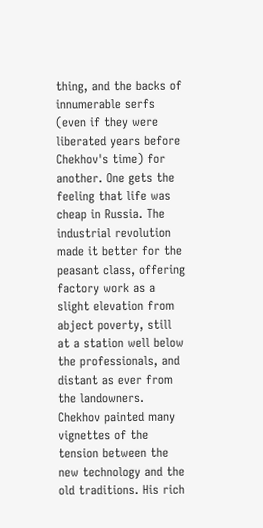thing, and the backs of innumerable serfs (even if they were liberated years before Chekhov's time) for another. One gets the feeling that life was cheap in Russia. The industrial revolution made it better for the peasant class, offering factory work as a slight elevation from abject poverty, still at a station well below the professionals, and distant as ever from the landowners. Chekhov painted many vignettes of the tension between the new technology and the old traditions. His rich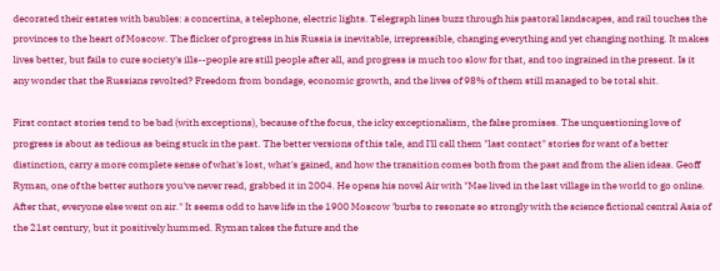decorated their estates with baubles: a concertina, a telephone, electric lights. Telegraph lines buzz through his pastoral landscapes, and rail touches the provinces to the heart of Moscow. The flicker of progress in his Russia is inevitable, irrepressible, changing everything and yet changing nothing. It makes lives better, but fails to cure society's ills--people are still people after all, and progress is much too slow for that, and too ingrained in the present. Is it any wonder that the Russians revolted? Freedom from bondage, economic growth, and the lives of 98% of them still managed to be total shit.

First contact stories tend to be bad (with exceptions), because of the focus, the icky exceptionalism, the false promises. The unquestioning love of progress is about as tedious as being stuck in the past. The better versions of this tale, and I'll call them "last contact" stories for want of a better distinction, carry a more complete sense of what's lost, what's gained, and how the transition comes both from the past and from the alien ideas. Geoff Ryman, one of the better authors you've never read, grabbed it in 2004. He opens his novel Air with "Mae lived in the last village in the world to go online. After that, everyone else went on air." It seems odd to have life in the 1900 Moscow 'burbs to resonate so strongly with the science fictional central Asia of the 21st century, but it positively hummed. Ryman takes the future and the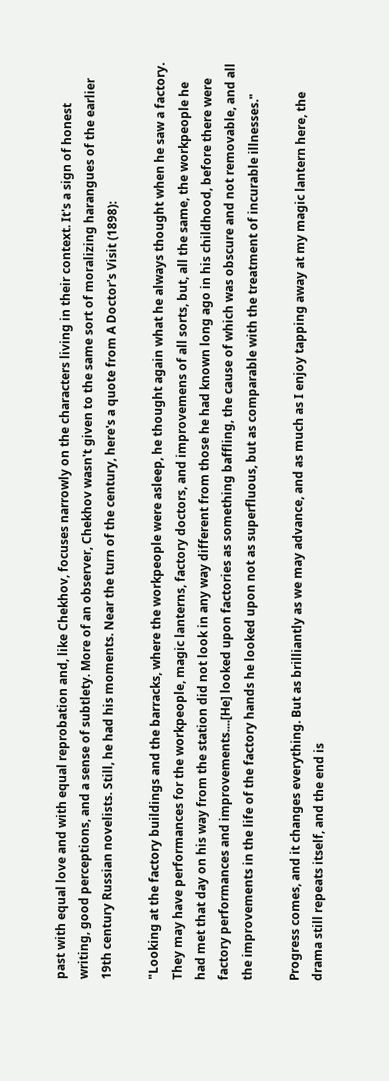past with equal love and with equal reprobation and, like Chekhov, focuses narrowly on the characters living in their context. It's a sign of honest writing, good perceptions, and a sense of subtlety. More of an observer, Chekhov wasn't given to the same sort of moralizing harangues of the earlier 19th century Russian novelists. Still, he had his moments. Near the turn of the century, here's a quote from A Doctor's Visit (1898):

"Looking at the factory buildings and the barracks, where the workpeople were asleep, he thought again what he always thought when he saw a factory. They may have performances for the workpeople, magic lanterns, factory doctors, and improvemens of all sorts, but, all the same, the workpeople he had met that day on his way from the station did not look in any way different from those he had known long ago in his childhood, before there were factory performances and improvements....[He] looked upon factories as something baffling, the cause of which was obscure and not removable, and all the improvements in the life of the factory hands he looked upon not as superfluous, but as comparable with the treatment of incurable illnesses."

Progress comes, and it changes everything. But as brilliantly as we may advance, and as much as I enjoy tapping away at my magic lantern here, the drama still repeats itself, and the end is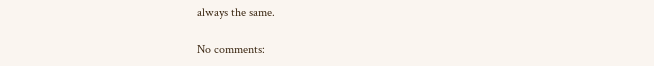always the same.

No comments: